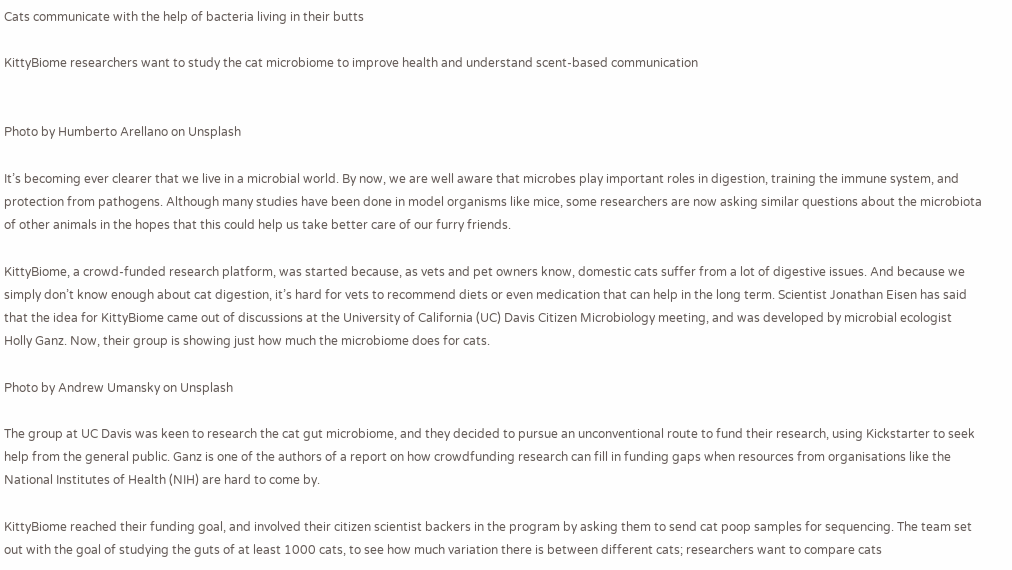Cats communicate with the help of bacteria living in their butts

KittyBiome researchers want to study the cat microbiome to improve health and understand scent-based communication


Photo by Humberto Arellano on Unsplash

It’s becoming ever clearer that we live in a microbial world. By now, we are well aware that microbes play important roles in digestion, training the immune system, and protection from pathogens. Although many studies have been done in model organisms like mice, some researchers are now asking similar questions about the microbiota of other animals in the hopes that this could help us take better care of our furry friends.

KittyBiome, a crowd-funded research platform, was started because, as vets and pet owners know, domestic cats suffer from a lot of digestive issues. And because we simply don’t know enough about cat digestion, it’s hard for vets to recommend diets or even medication that can help in the long term. Scientist Jonathan Eisen has said that the idea for KittyBiome came out of discussions at the University of California (UC) Davis Citizen Microbiology meeting, and was developed by microbial ecologist Holly Ganz. Now, their group is showing just how much the microbiome does for cats.

Photo by Andrew Umansky on Unsplash

The group at UC Davis was keen to research the cat gut microbiome, and they decided to pursue an unconventional route to fund their research, using Kickstarter to seek help from the general public. Ganz is one of the authors of a report on how crowdfunding research can fill in funding gaps when resources from organisations like the National Institutes of Health (NIH) are hard to come by.

KittyBiome reached their funding goal, and involved their citizen scientist backers in the program by asking them to send cat poop samples for sequencing. The team set out with the goal of studying the guts of at least 1000 cats, to see how much variation there is between different cats; researchers want to compare cats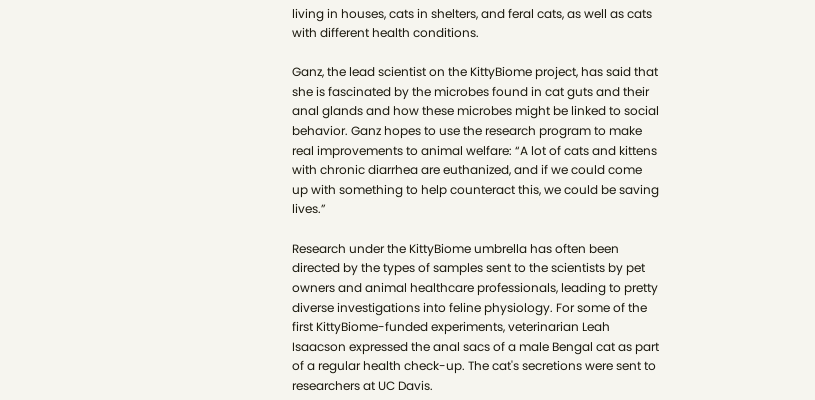living in houses, cats in shelters, and feral cats, as well as cats with different health conditions.

Ganz, the lead scientist on the KittyBiome project, has said that she is fascinated by the microbes found in cat guts and their anal glands and how these microbes might be linked to social behavior. Ganz hopes to use the research program to make real improvements to animal welfare: “A lot of cats and kittens with chronic diarrhea are euthanized, and if we could come up with something to help counteract this, we could be saving lives.”

Research under the KittyBiome umbrella has often been directed by the types of samples sent to the scientists by pet owners and animal healthcare professionals, leading to pretty diverse investigations into feline physiology. For some of the first KittyBiome-funded experiments, veterinarian Leah Isaacson expressed the anal sacs of a male Bengal cat as part of a regular health check-up. The cat's secretions were sent to researchers at UC Davis.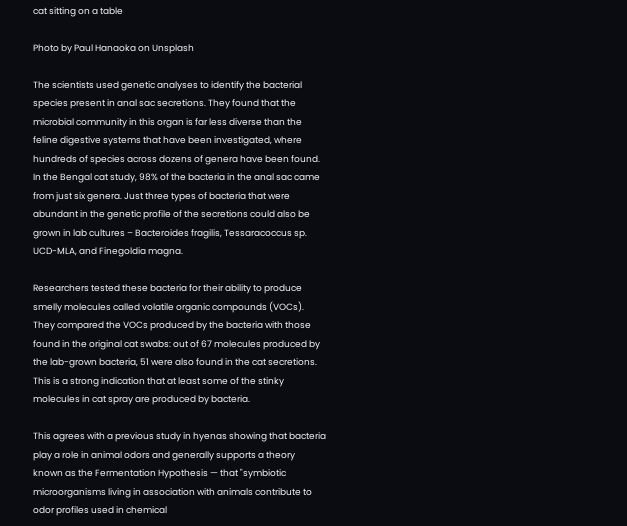cat sitting on a table

Photo by Paul Hanaoka on Unsplash

The scientists used genetic analyses to identify the bacterial species present in anal sac secretions. They found that the microbial community in this organ is far less diverse than the feline digestive systems that have been investigated, where hundreds of species across dozens of genera have been found. In the Bengal cat study, 98% of the bacteria in the anal sac came from just six genera. Just three types of bacteria that were abundant in the genetic profile of the secretions could also be grown in lab cultures – Bacteroides fragilis, Tessaracoccus sp. UCD-MLA, and Finegoldia magna.

Researchers tested these bacteria for their ability to produce smelly molecules called volatile organic compounds (VOCs). They compared the VOCs produced by the bacteria with those found in the original cat swabs: out of 67 molecules produced by the lab-grown bacteria, 51 were also found in the cat secretions. This is a strong indication that at least some of the stinky molecules in cat spray are produced by bacteria.

This agrees with a previous study in hyenas showing that bacteria play a role in animal odors and generally supports a theory known as the Fermentation Hypothesis — that "symbiotic microorganisms living in association with animals contribute to odor profiles used in chemical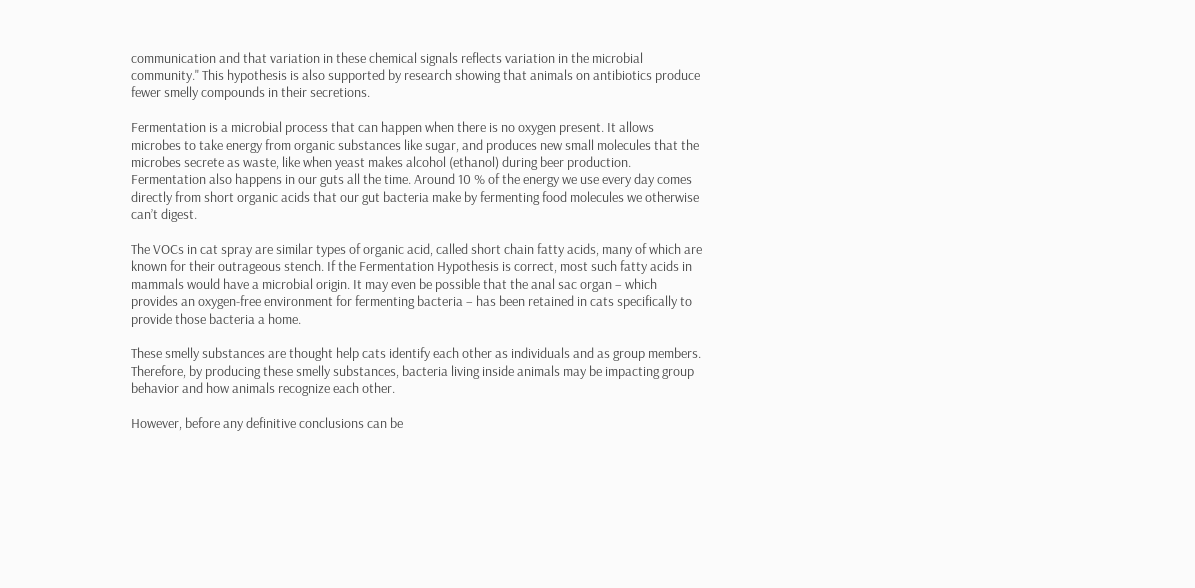communication and that variation in these chemical signals reflects variation in the microbial community." This hypothesis is also supported by research showing that animals on antibiotics produce fewer smelly compounds in their secretions.

Fermentation is a microbial process that can happen when there is no oxygen present. It allows microbes to take energy from organic substances like sugar, and produces new small molecules that the microbes secrete as waste, like when yeast makes alcohol (ethanol) during beer production. Fermentation also happens in our guts all the time. Around 10 % of the energy we use every day comes directly from short organic acids that our gut bacteria make by fermenting food molecules we otherwise can’t digest.

The VOCs in cat spray are similar types of organic acid, called short chain fatty acids, many of which are known for their outrageous stench. If the Fermentation Hypothesis is correct, most such fatty acids in mammals would have a microbial origin. It may even be possible that the anal sac organ – which provides an oxygen-free environment for fermenting bacteria – has been retained in cats specifically to provide those bacteria a home.

These smelly substances are thought help cats identify each other as individuals and as group members. Therefore, by producing these smelly substances, bacteria living inside animals may be impacting group behavior and how animals recognize each other.

However, before any definitive conclusions can be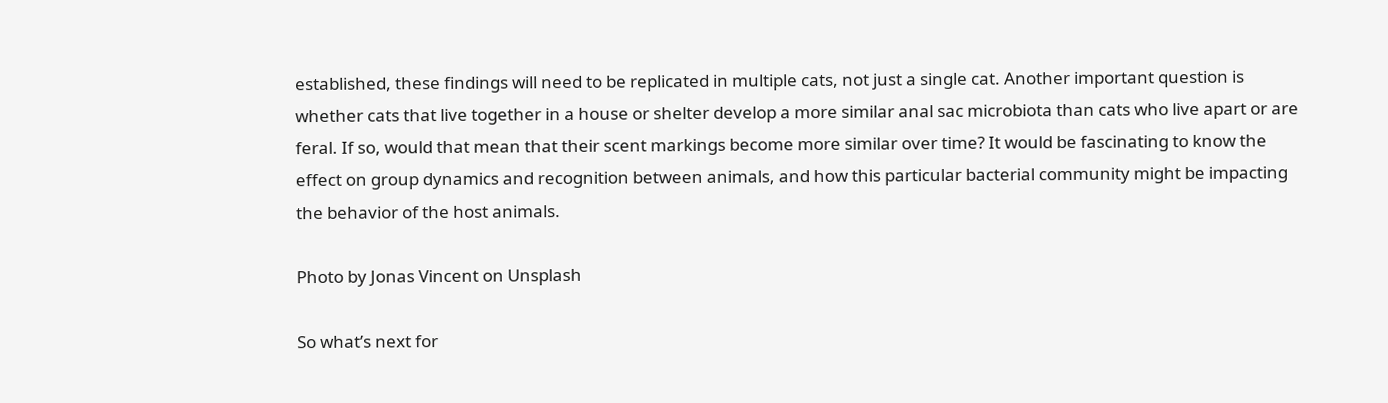established, these findings will need to be replicated in multiple cats, not just a single cat. Another important question is whether cats that live together in a house or shelter develop a more similar anal sac microbiota than cats who live apart or are feral. If so, would that mean that their scent markings become more similar over time? It would be fascinating to know the effect on group dynamics and recognition between animals, and how this particular bacterial community might be impacting the behavior of the host animals.

Photo by Jonas Vincent on Unsplash

So what’s next for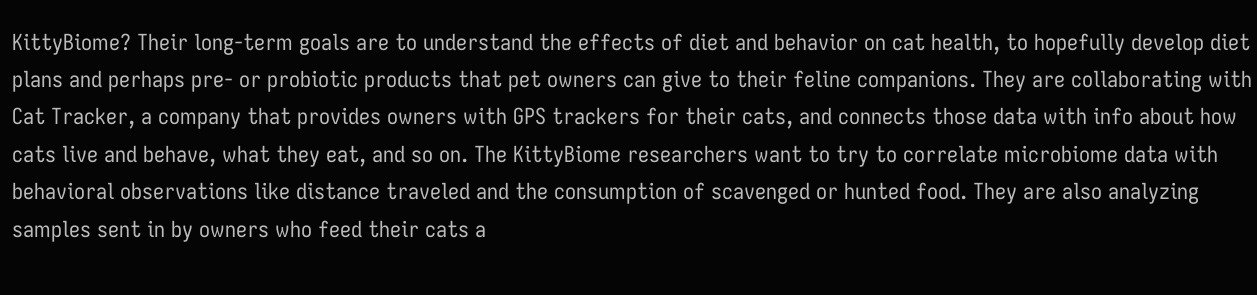KittyBiome? Their long-term goals are to understand the effects of diet and behavior on cat health, to hopefully develop diet plans and perhaps pre- or probiotic products that pet owners can give to their feline companions. They are collaborating with Cat Tracker, a company that provides owners with GPS trackers for their cats, and connects those data with info about how cats live and behave, what they eat, and so on. The KittyBiome researchers want to try to correlate microbiome data with behavioral observations like distance traveled and the consumption of scavenged or hunted food. They are also analyzing samples sent in by owners who feed their cats a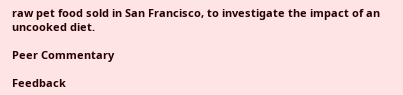raw pet food sold in San Francisco, to investigate the impact of an uncooked diet.

Peer Commentary

Feedback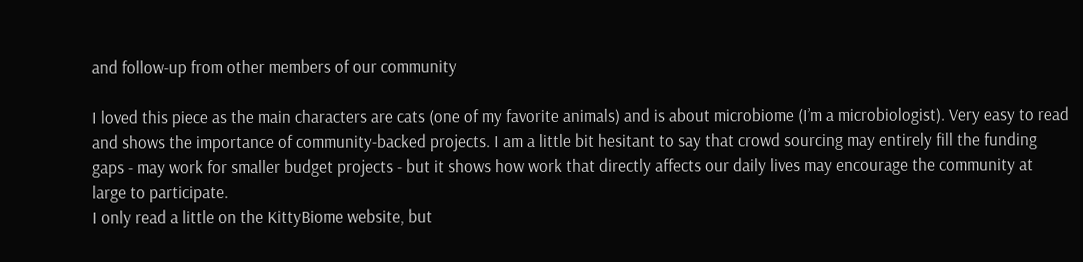and follow-up from other members of our community

I loved this piece as the main characters are cats (one of my favorite animals) and is about microbiome (I’m a microbiologist). Very easy to read and shows the importance of community-backed projects. I am a little bit hesitant to say that crowd sourcing may entirely fill the funding gaps - may work for smaller budget projects - but it shows how work that directly affects our daily lives may encourage the community at large to participate.
I only read a little on the KittyBiome website, but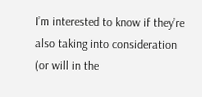I’m interested to know if they’re also taking into consideration (or will in the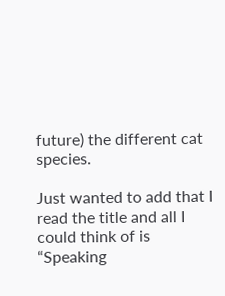future) the different cat species.

Just wanted to add that I read the title and all I could think of is “Speaking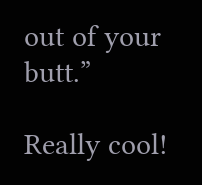out of your butt.”

Really cool!